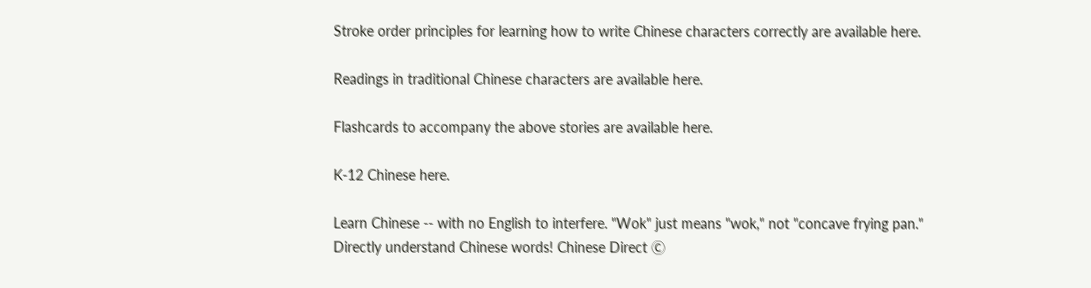Stroke order principles for learning how to write Chinese characters correctly are available here.

Readings in traditional Chinese characters are available here.

Flashcards to accompany the above stories are available here.

K-12 Chinese here.

Learn Chinese -- with no English to interfere. "Wok" just means "wok," not "concave frying pan." Directly understand Chinese words! Chinese Direct Ⓒ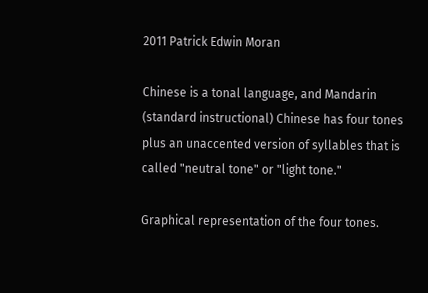2011 Patrick Edwin Moran

Chinese is a tonal language, and Mandarin (standard instructional) Chinese has four tones plus an unaccented version of syllables that is called "neutral tone" or "light tone."

Graphical representation of the four tones.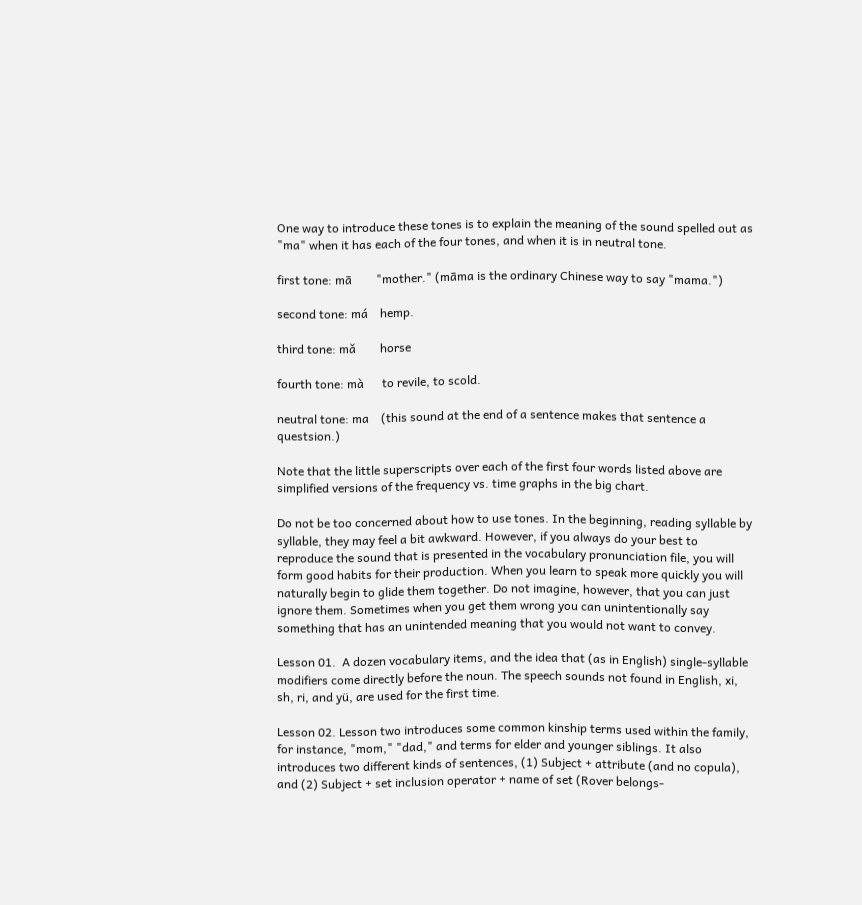One way to introduce these tones is to explain the meaning of the sound spelled out as "ma" when it has each of the four tones, and when it is in neutral tone.

first tone: mā        "mother." (māma is the ordinary Chinese way to say "mama.")

second tone: má    hemp.

third tone: mǎ        horse

fourth tone: mà      to revile, to scold.

neutral tone: ma    (this sound at the end of a sentence makes that sentence a questsion.)

Note that the little superscripts over each of the first four words listed above are simplified versions of the frequency vs. time graphs in the big chart.

Do not be too concerned about how to use tones. In the beginning, reading syllable by syllable, they may feel a bit awkward. However, if you always do your best to reproduce the sound that is presented in the vocabulary pronunciation file, you will form good habits for their production. When you learn to speak more quickly you will naturally begin to glide them together. Do not imagine, however, that you can just ignore them. Sometimes when you get them wrong you can unintentionally say something that has an unintended meaning that you would not want to convey.

Lesson 01.  A dozen vocabulary items, and the idea that (as in English) single-syllable modifiers come directly before the noun. The speech sounds not found in English, xi, sh, ri, and yü, are used for the first time.

Lesson 02. Lesson two introduces some common kinship terms used within the family, for instance, "mom," "dad," and terms for elder and younger siblings. It also introduces two different kinds of sentences, (1) Subject + attribute (and no copula), and (2) Subject + set inclusion operator + name of set (Rover belongs-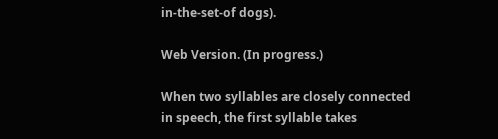in-the-set-of dogs).

Web Version. (In progress.)

When two syllables are closely connected in speech, the first syllable takes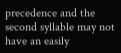precedence and the second syllable may not have an easily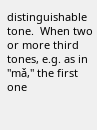distinguishable tone.  When two or more third tones, e.g. as in "mǎ," the first one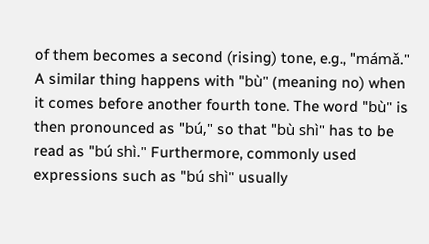of them becomes a second (rising) tone, e.g., "mámǎ."  A similar thing happens with "bù" (meaning no) when it comes before another fourth tone. The word "bù" is then pronounced as "bú," so that "bù shì" has to be read as "bú shì." Furthermore, commonly used expressions such as "bú shì" usually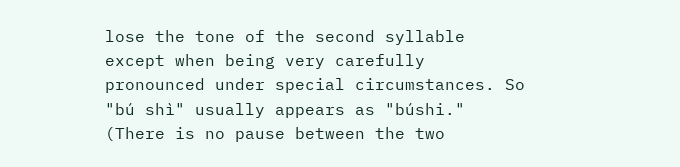lose the tone of the second syllable except when being very carefully pronounced under special circumstances. So "bú shì" usually appears as "búshi." (There is no pause between the two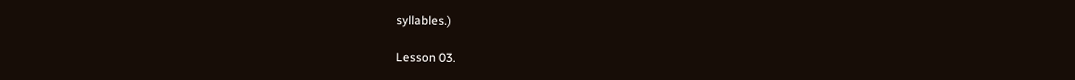syllables.)

Lesson 03.